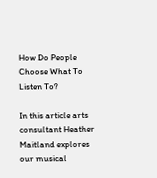How Do People Choose What To Listen To?

In this article arts consultant Heather Maitland explores our musical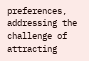preferences, addressing the challenge of attracting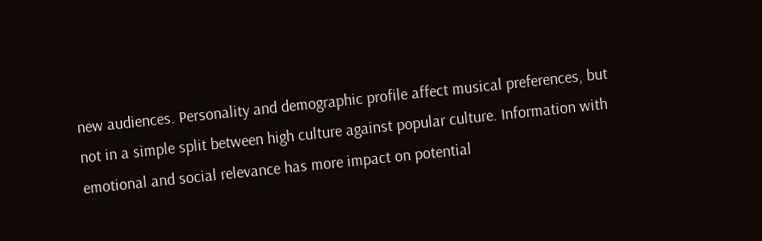new audiences. Personality and demographic profile affect musical preferences, but not in a simple split between high culture against popular culture. Information with emotional and social relevance has more impact on potential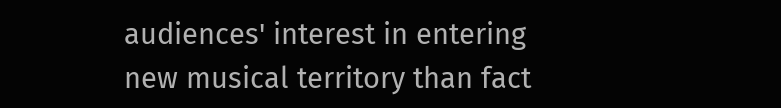audiences' interest in entering new musical territory than fact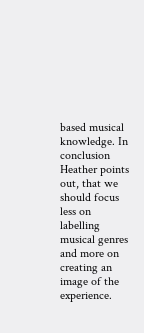based musical knowledge. In conclusion Heather points out, that we should focus less on labelling musical genres and more on creating an image of the experience.